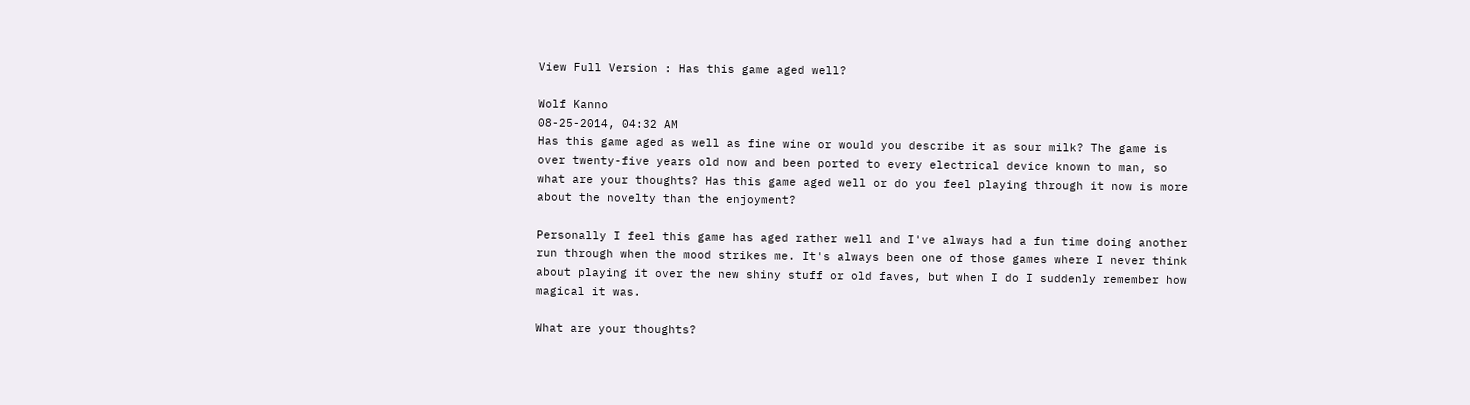View Full Version : Has this game aged well?

Wolf Kanno
08-25-2014, 04:32 AM
Has this game aged as well as fine wine or would you describe it as sour milk? The game is over twenty-five years old now and been ported to every electrical device known to man, so what are your thoughts? Has this game aged well or do you feel playing through it now is more about the novelty than the enjoyment?

Personally I feel this game has aged rather well and I've always had a fun time doing another run through when the mood strikes me. It's always been one of those games where I never think about playing it over the new shiny stuff or old faves, but when I do I suddenly remember how magical it was.

What are your thoughts?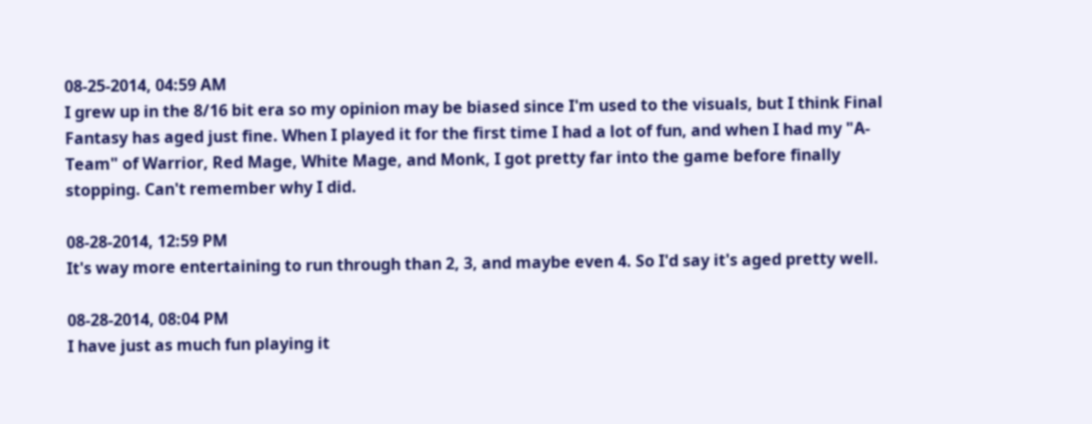08-25-2014, 04:59 AM
I grew up in the 8/16 bit era so my opinion may be biased since I'm used to the visuals, but I think Final Fantasy has aged just fine. When I played it for the first time I had a lot of fun, and when I had my "A-Team" of Warrior, Red Mage, White Mage, and Monk, I got pretty far into the game before finally stopping. Can't remember why I did.

08-28-2014, 12:59 PM
It's way more entertaining to run through than 2, 3, and maybe even 4. So I'd say it's aged pretty well.

08-28-2014, 08:04 PM
I have just as much fun playing it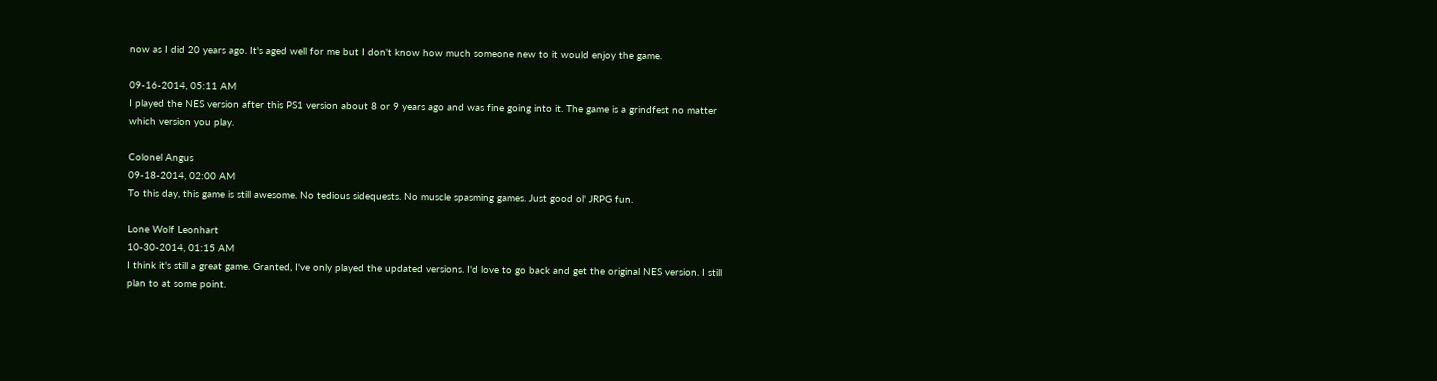now as I did 20 years ago. It's aged well for me but I don't know how much someone new to it would enjoy the game.

09-16-2014, 05:11 AM
I played the NES version after this PS1 version about 8 or 9 years ago and was fine going into it. The game is a grindfest no matter which version you play.

Colonel Angus
09-18-2014, 02:00 AM
To this day, this game is still awesome. No tedious sidequests. No muscle spasming games. Just good ol' JRPG fun.

Lone Wolf Leonhart
10-30-2014, 01:15 AM
I think it's still a great game. Granted, I've only played the updated versions. I'd love to go back and get the original NES version. I still plan to at some point.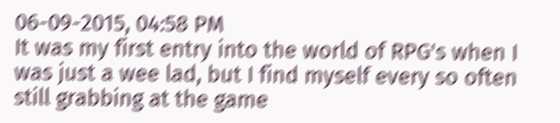06-09-2015, 04:58 PM
It was my first entry into the world of RPG's when I was just a wee lad, but I find myself every so often still grabbing at the game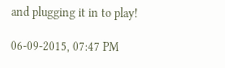and plugging it in to play!

06-09-2015, 07:47 PM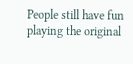People still have fun playing the original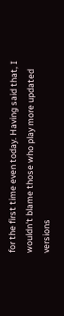for the first time even today. Having said that, I wouldn't blame those who play more updated versions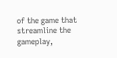of the game that streamline the gameplay,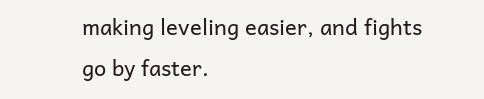making leveling easier, and fights go by faster.